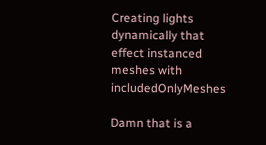Creating lights dynamically that effect instanced meshes with includedOnlyMeshes

Damn that is a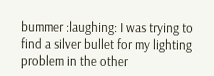bummer :laughing: I was trying to find a silver bullet for my lighting problem in the other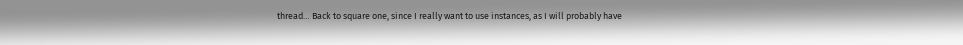thread… Back to square one, since I really want to use instances, as I will probably have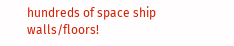hundreds of space ship walls/floors!